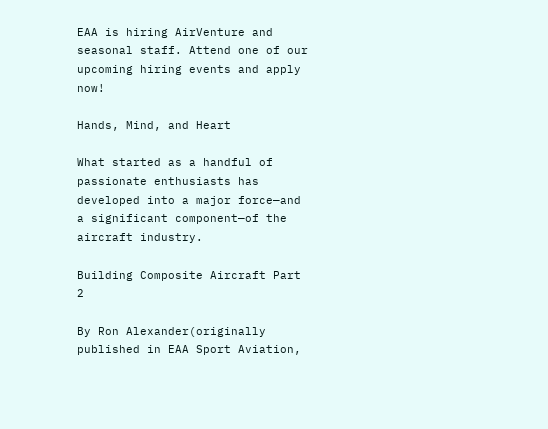EAA is hiring AirVenture and seasonal staff. Attend one of our upcoming hiring events and apply now!

Hands, Mind, and Heart

What started as a handful of passionate enthusiasts has developed into a major force—and a significant component—of the aircraft industry.

Building Composite Aircraft Part 2

By Ron Alexander(originally published in EAA Sport Aviation,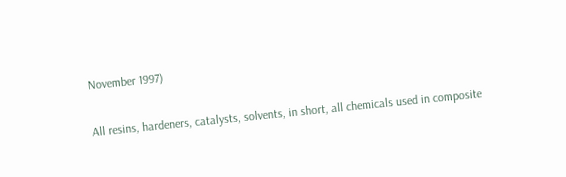November 1997)

All resins, hardeners, catalysts, solvents, in short, all chemicals used in composite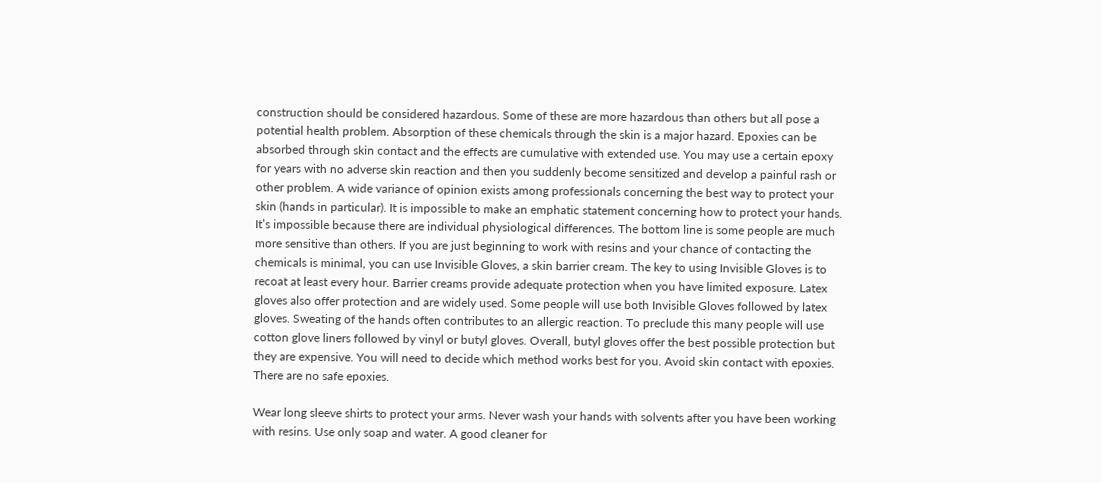construction should be considered hazardous. Some of these are more hazardous than others but all pose a potential health problem. Absorption of these chemicals through the skin is a major hazard. Epoxies can be absorbed through skin contact and the effects are cumulative with extended use. You may use a certain epoxy for years with no adverse skin reaction and then you suddenly become sensitized and develop a painful rash or other problem. A wide variance of opinion exists among professionals concerning the best way to protect your skin (hands in particular). It is impossible to make an emphatic statement concerning how to protect your hands. It’s impossible because there are individual physiological differences. The bottom line is some people are much more sensitive than others. If you are just beginning to work with resins and your chance of contacting the chemicals is minimal, you can use Invisible Gloves, a skin barrier cream. The key to using Invisible Gloves is to recoat at least every hour. Barrier creams provide adequate protection when you have limited exposure. Latex gloves also offer protection and are widely used. Some people will use both Invisible Gloves followed by latex gloves. Sweating of the hands often contributes to an allergic reaction. To preclude this many people will use cotton glove liners followed by vinyl or butyl gloves. Overall, butyl gloves offer the best possible protection but they are expensive. You will need to decide which method works best for you. Avoid skin contact with epoxies. There are no safe epoxies.

Wear long sleeve shirts to protect your arms. Never wash your hands with solvents after you have been working with resins. Use only soap and water. A good cleaner for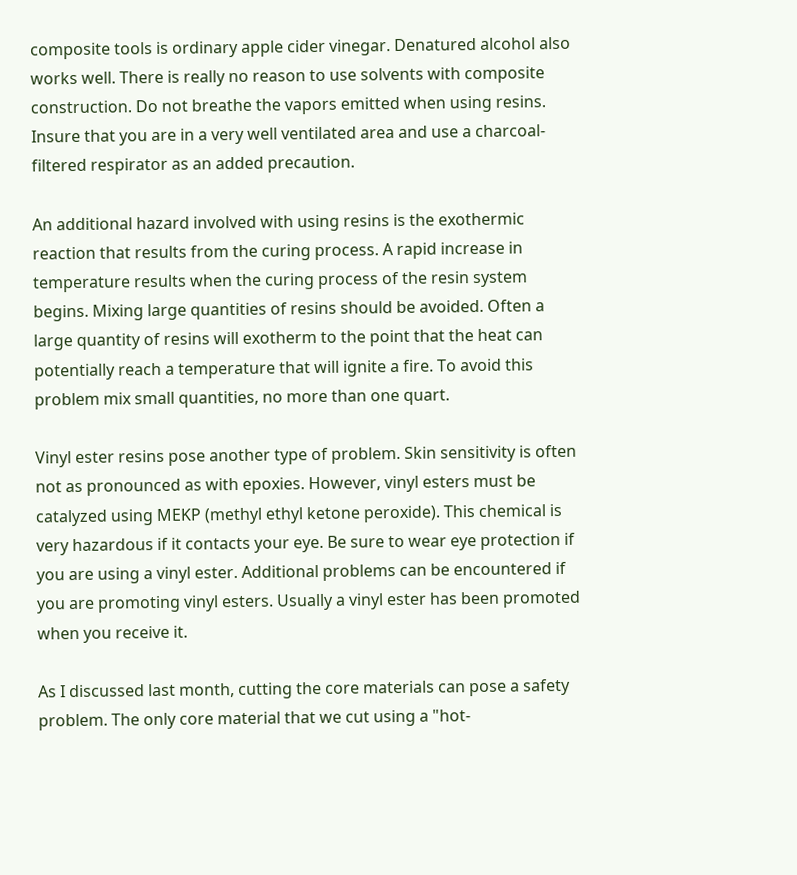composite tools is ordinary apple cider vinegar. Denatured alcohol also works well. There is really no reason to use solvents with composite construction. Do not breathe the vapors emitted when using resins. Insure that you are in a very well ventilated area and use a charcoal-filtered respirator as an added precaution.

An additional hazard involved with using resins is the exothermic reaction that results from the curing process. A rapid increase in temperature results when the curing process of the resin system begins. Mixing large quantities of resins should be avoided. Often a large quantity of resins will exotherm to the point that the heat can potentially reach a temperature that will ignite a fire. To avoid this problem mix small quantities, no more than one quart.

Vinyl ester resins pose another type of problem. Skin sensitivity is often not as pronounced as with epoxies. However, vinyl esters must be catalyzed using MEKP (methyl ethyl ketone peroxide). This chemical is very hazardous if it contacts your eye. Be sure to wear eye protection if you are using a vinyl ester. Additional problems can be encountered if you are promoting vinyl esters. Usually a vinyl ester has been promoted when you receive it.

As I discussed last month, cutting the core materials can pose a safety problem. The only core material that we cut using a "hot-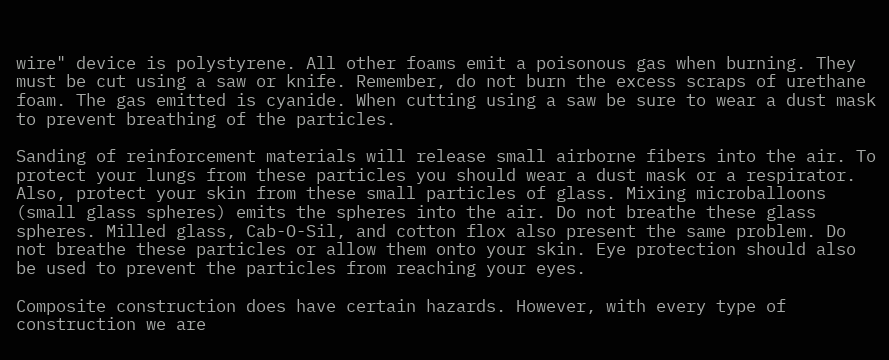wire" device is polystyrene. All other foams emit a poisonous gas when burning. They must be cut using a saw or knife. Remember, do not burn the excess scraps of urethane foam. The gas emitted is cyanide. When cutting using a saw be sure to wear a dust mask to prevent breathing of the particles.

Sanding of reinforcement materials will release small airborne fibers into the air. To protect your lungs from these particles you should wear a dust mask or a respirator. Also, protect your skin from these small particles of glass. Mixing microballoons (small glass spheres) emits the spheres into the air. Do not breathe these glass spheres. Milled glass, Cab-O-Sil, and cotton flox also present the same problem. Do not breathe these particles or allow them onto your skin. Eye protection should also be used to prevent the particles from reaching your eyes.

Composite construction does have certain hazards. However, with every type of construction we are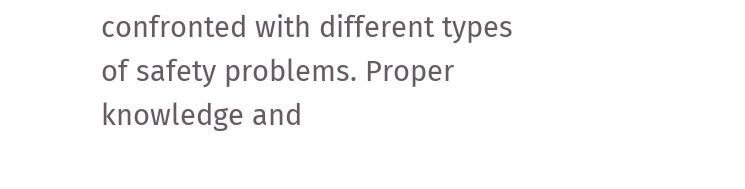confronted with different types of safety problems. Proper knowledge and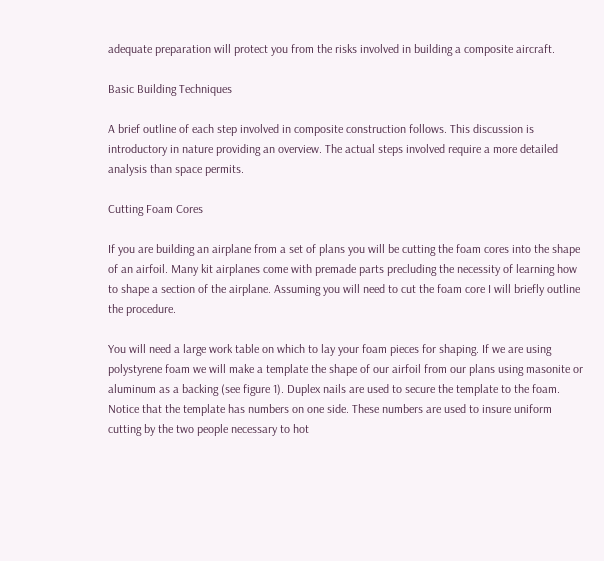adequate preparation will protect you from the risks involved in building a composite aircraft.

Basic Building Techniques

A brief outline of each step involved in composite construction follows. This discussion is introductory in nature providing an overview. The actual steps involved require a more detailed analysis than space permits.

Cutting Foam Cores

If you are building an airplane from a set of plans you will be cutting the foam cores into the shape of an airfoil. Many kit airplanes come with premade parts precluding the necessity of learning how to shape a section of the airplane. Assuming you will need to cut the foam core I will briefly outline the procedure.

You will need a large work table on which to lay your foam pieces for shaping. If we are using polystyrene foam we will make a template the shape of our airfoil from our plans using masonite or aluminum as a backing (see figure 1). Duplex nails are used to secure the template to the foam. Notice that the template has numbers on one side. These numbers are used to insure uniform cutting by the two people necessary to hot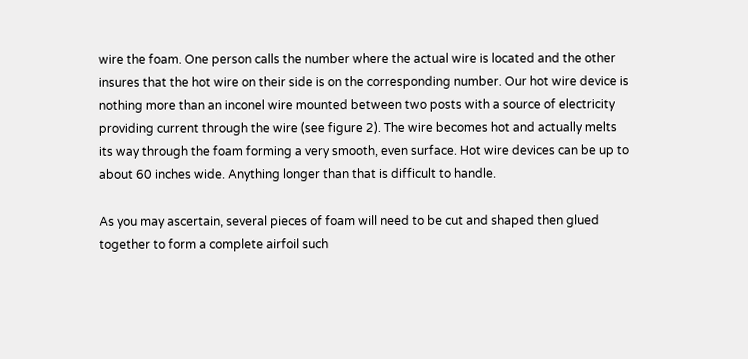wire the foam. One person calls the number where the actual wire is located and the other insures that the hot wire on their side is on the corresponding number. Our hot wire device is nothing more than an inconel wire mounted between two posts with a source of electricity providing current through the wire (see figure 2). The wire becomes hot and actually melts its way through the foam forming a very smooth, even surface. Hot wire devices can be up to about 60 inches wide. Anything longer than that is difficult to handle.

As you may ascertain, several pieces of foam will need to be cut and shaped then glued together to form a complete airfoil such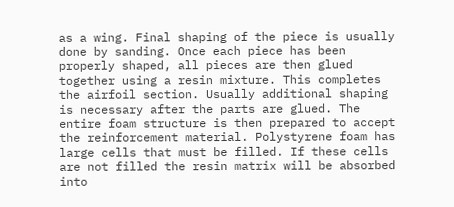as a wing. Final shaping of the piece is usually done by sanding. Once each piece has been properly shaped, all pieces are then glued together using a resin mixture. This completes the airfoil section. Usually additional shaping is necessary after the parts are glued. The entire foam structure is then prepared to accept the reinforcement material. Polystyrene foam has large cells that must be filled. If these cells are not filled the resin matrix will be absorbed into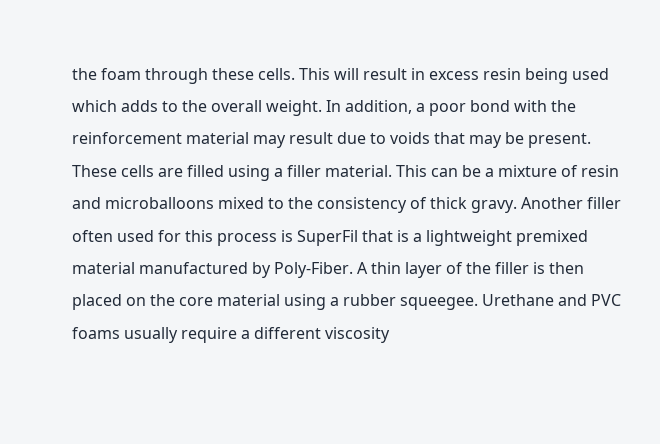the foam through these cells. This will result in excess resin being used which adds to the overall weight. In addition, a poor bond with the reinforcement material may result due to voids that may be present. These cells are filled using a filler material. This can be a mixture of resin and microballoons mixed to the consistency of thick gravy. Another filler often used for this process is SuperFil that is a lightweight premixed material manufactured by Poly-Fiber. A thin layer of the filler is then placed on the core material using a rubber squeegee. Urethane and PVC foams usually require a different viscosity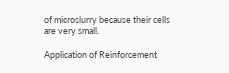of microslurry because their cells are very small.

Application of Reinforcement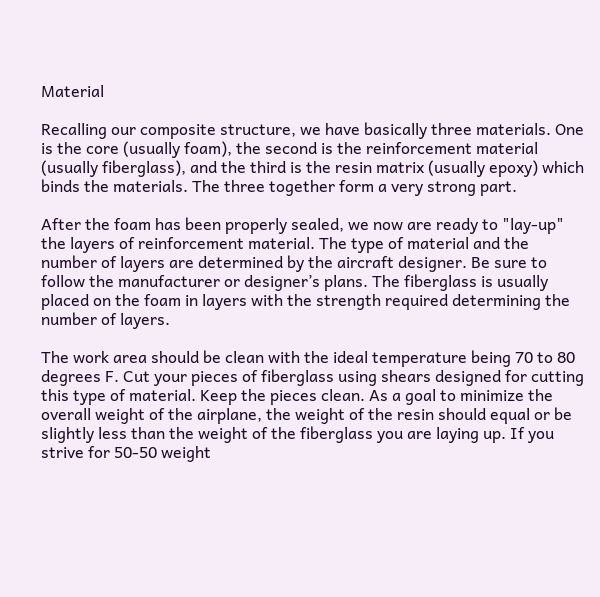Material

Recalling our composite structure, we have basically three materials. One is the core (usually foam), the second is the reinforcement material (usually fiberglass), and the third is the resin matrix (usually epoxy) which binds the materials. The three together form a very strong part.

After the foam has been properly sealed, we now are ready to "lay-up" the layers of reinforcement material. The type of material and the number of layers are determined by the aircraft designer. Be sure to follow the manufacturer or designer’s plans. The fiberglass is usually placed on the foam in layers with the strength required determining the number of layers.

The work area should be clean with the ideal temperature being 70 to 80 degrees F. Cut your pieces of fiberglass using shears designed for cutting this type of material. Keep the pieces clean. As a goal to minimize the overall weight of the airplane, the weight of the resin should equal or be slightly less than the weight of the fiberglass you are laying up. If you strive for 50-50 weight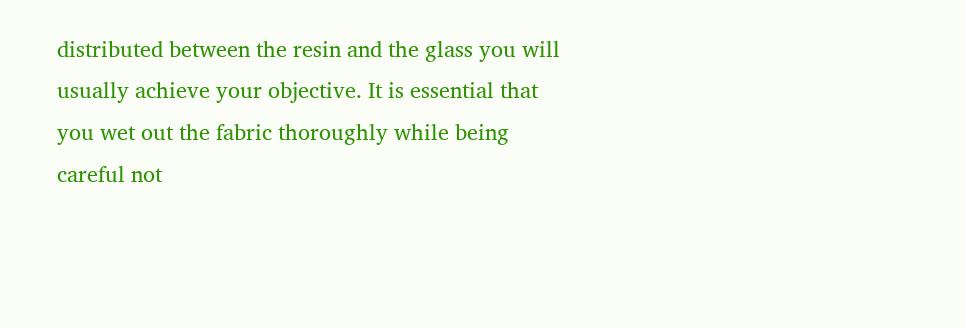distributed between the resin and the glass you will usually achieve your objective. It is essential that you wet out the fabric thoroughly while being careful not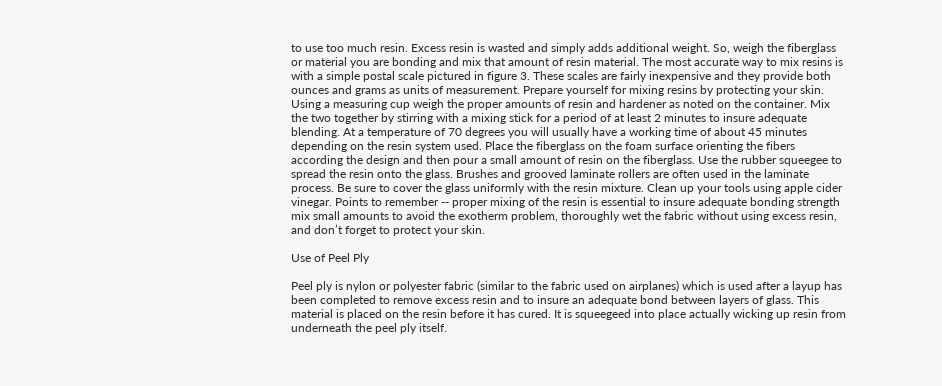to use too much resin. Excess resin is wasted and simply adds additional weight. So, weigh the fiberglass or material you are bonding and mix that amount of resin material. The most accurate way to mix resins is with a simple postal scale pictured in figure 3. These scales are fairly inexpensive and they provide both ounces and grams as units of measurement. Prepare yourself for mixing resins by protecting your skin. Using a measuring cup weigh the proper amounts of resin and hardener as noted on the container. Mix the two together by stirring with a mixing stick for a period of at least 2 minutes to insure adequate blending. At a temperature of 70 degrees you will usually have a working time of about 45 minutes depending on the resin system used. Place the fiberglass on the foam surface orienting the fibers according the design and then pour a small amount of resin on the fiberglass. Use the rubber squeegee to spread the resin onto the glass. Brushes and grooved laminate rollers are often used in the laminate process. Be sure to cover the glass uniformly with the resin mixture. Clean up your tools using apple cider vinegar. Points to remember -- proper mixing of the resin is essential to insure adequate bonding strength mix small amounts to avoid the exotherm problem, thoroughly wet the fabric without using excess resin, and don’t forget to protect your skin.

Use of Peel Ply

Peel ply is nylon or polyester fabric (similar to the fabric used on airplanes) which is used after a layup has been completed to remove excess resin and to insure an adequate bond between layers of glass. This material is placed on the resin before it has cured. It is squeegeed into place actually wicking up resin from underneath the peel ply itself.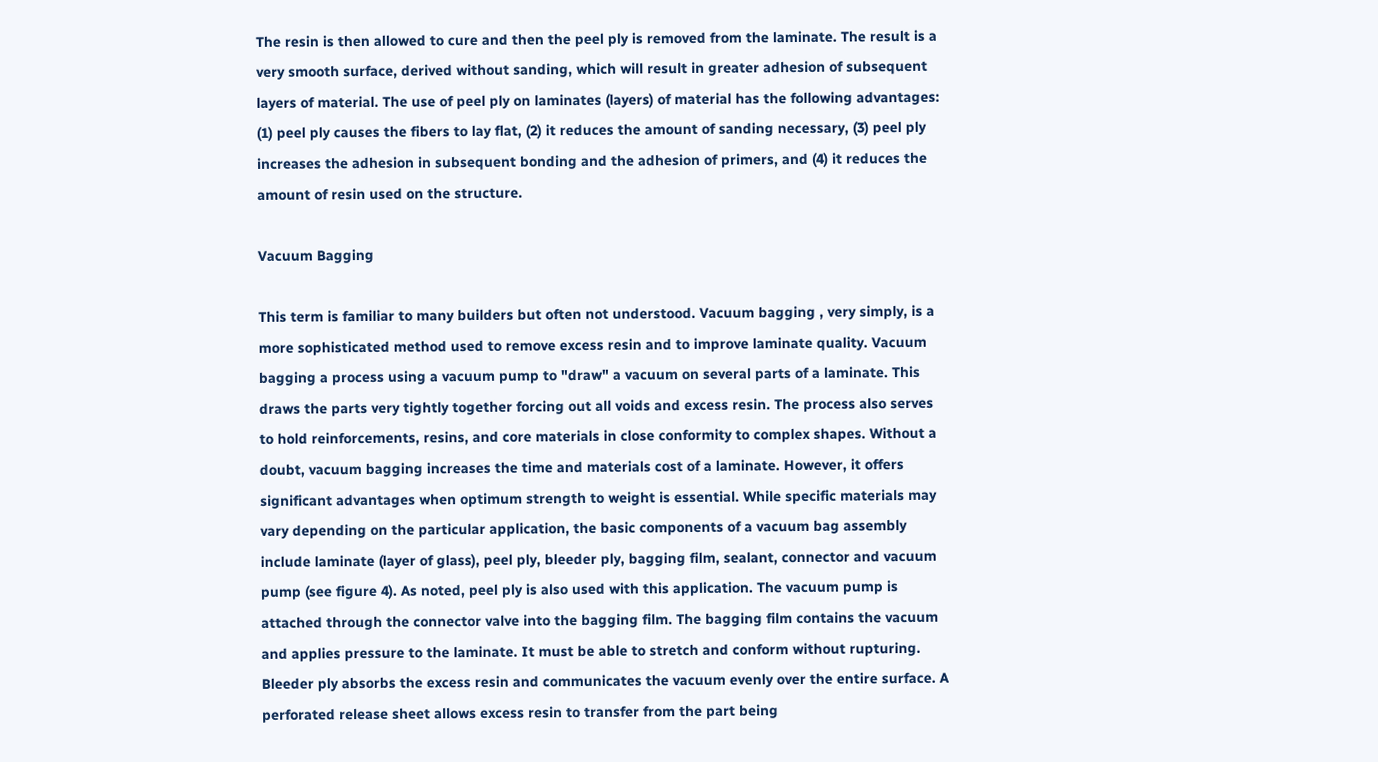The resin is then allowed to cure and then the peel ply is removed from the laminate. The result is a very smooth surface, derived without sanding, which will result in greater adhesion of subsequent layers of material. The use of peel ply on laminates (layers) of material has the following advantages: (1) peel ply causes the fibers to lay flat, (2) it reduces the amount of sanding necessary, (3) peel ply increases the adhesion in subsequent bonding and the adhesion of primers, and (4) it reduces the amount of resin used on the structure.

Vacuum Bagging

This term is familiar to many builders but often not understood. Vacuum bagging , very simply, is a more sophisticated method used to remove excess resin and to improve laminate quality. Vacuum bagging a process using a vacuum pump to "draw" a vacuum on several parts of a laminate. This draws the parts very tightly together forcing out all voids and excess resin. The process also serves to hold reinforcements, resins, and core materials in close conformity to complex shapes. Without a doubt, vacuum bagging increases the time and materials cost of a laminate. However, it offers significant advantages when optimum strength to weight is essential. While specific materials may vary depending on the particular application, the basic components of a vacuum bag assembly include laminate (layer of glass), peel ply, bleeder ply, bagging film, sealant, connector and vacuum pump (see figure 4). As noted, peel ply is also used with this application. The vacuum pump is attached through the connector valve into the bagging film. The bagging film contains the vacuum and applies pressure to the laminate. It must be able to stretch and conform without rupturing. Bleeder ply absorbs the excess resin and communicates the vacuum evenly over the entire surface. A perforated release sheet allows excess resin to transfer from the part being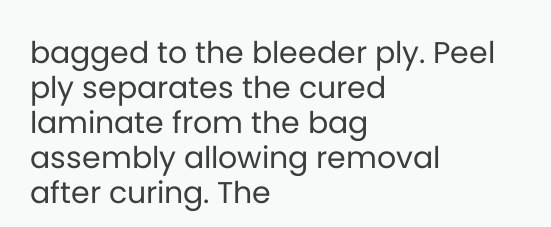bagged to the bleeder ply. Peel ply separates the cured laminate from the bag assembly allowing removal after curing. The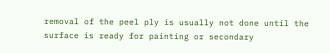removal of the peel ply is usually not done until the surface is ready for painting or secondary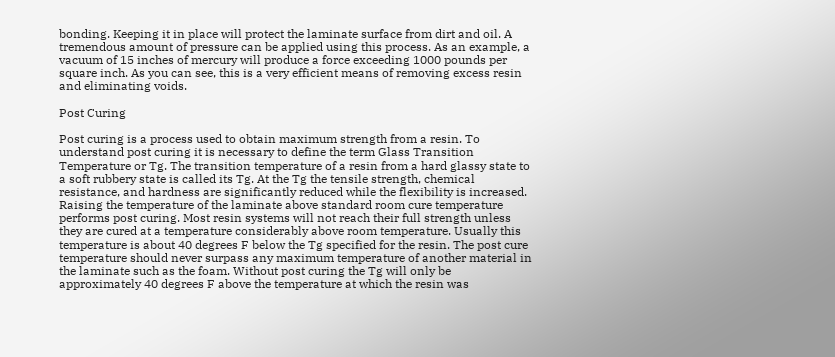bonding. Keeping it in place will protect the laminate surface from dirt and oil. A tremendous amount of pressure can be applied using this process. As an example, a vacuum of 15 inches of mercury will produce a force exceeding 1000 pounds per square inch. As you can see, this is a very efficient means of removing excess resin and eliminating voids.

Post Curing

Post curing is a process used to obtain maximum strength from a resin. To understand post curing it is necessary to define the term Glass Transition Temperature or Tg. The transition temperature of a resin from a hard glassy state to a soft rubbery state is called its Tg. At the Tg the tensile strength, chemical resistance, and hardness are significantly reduced while the flexibility is increased. Raising the temperature of the laminate above standard room cure temperature performs post curing. Most resin systems will not reach their full strength unless they are cured at a temperature considerably above room temperature. Usually this temperature is about 40 degrees F below the Tg specified for the resin. The post cure temperature should never surpass any maximum temperature of another material in the laminate such as the foam. Without post curing the Tg will only be approximately 40 degrees F above the temperature at which the resin was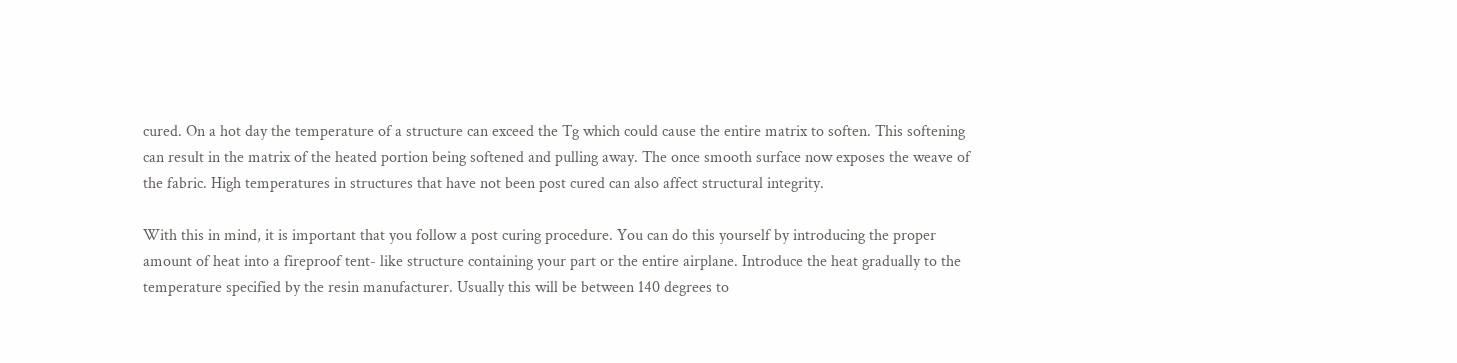cured. On a hot day the temperature of a structure can exceed the Tg which could cause the entire matrix to soften. This softening can result in the matrix of the heated portion being softened and pulling away. The once smooth surface now exposes the weave of the fabric. High temperatures in structures that have not been post cured can also affect structural integrity.

With this in mind, it is important that you follow a post curing procedure. You can do this yourself by introducing the proper amount of heat into a fireproof tent- like structure containing your part or the entire airplane. Introduce the heat gradually to the temperature specified by the resin manufacturer. Usually this will be between 140 degrees to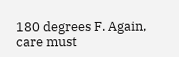180 degrees F. Again, care must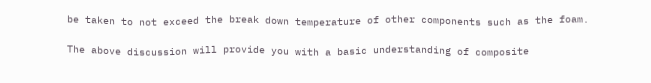be taken to not exceed the break down temperature of other components such as the foam.

The above discussion will provide you with a basic understanding of composite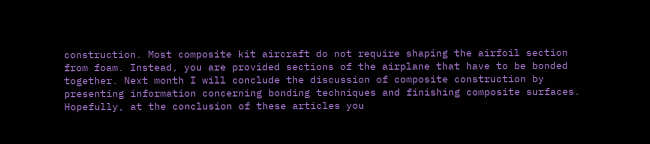construction. Most composite kit aircraft do not require shaping the airfoil section from foam. Instead, you are provided sections of the airplane that have to be bonded together. Next month I will conclude the discussion of composite construction by presenting information concerning bonding techniques and finishing composite surfaces. Hopefully, at the conclusion of these articles you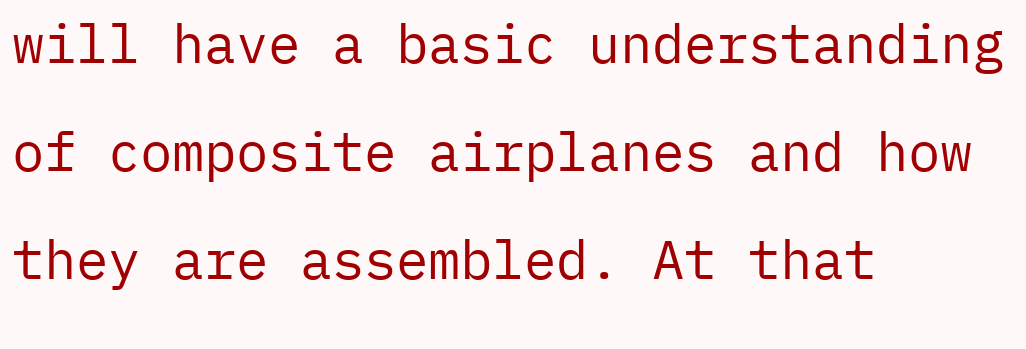will have a basic understanding of composite airplanes and how they are assembled. At that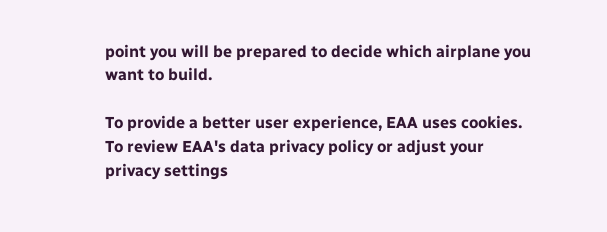point you will be prepared to decide which airplane you want to build.

To provide a better user experience, EAA uses cookies. To review EAA's data privacy policy or adjust your privacy settings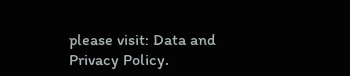please visit: Data and Privacy Policy.